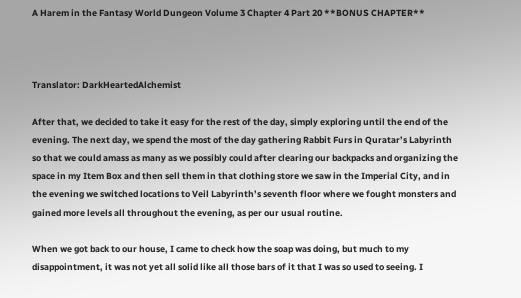A Harem in the Fantasy World Dungeon Volume 3 Chapter 4 Part 20 **BONUS CHAPTER**



Translator: DarkHeartedAlchemist

After that, we decided to take it easy for the rest of the day, simply exploring until the end of the evening. The next day, we spend the most of the day gathering Rabbit Furs in Quratar’s Labyrinth so that we could amass as many as we possibly could after clearing our backpacks and organizing the space in my Item Box and then sell them in that clothing store we saw in the Imperial City, and in the evening we switched locations to Veil Labyrinth’s seventh floor where we fought monsters and gained more levels all throughout the evening, as per our usual routine.

When we got back to our house, I came to check how the soap was doing, but much to my disappointment, it was not yet all solid like all those bars of it that I was so used to seeing. I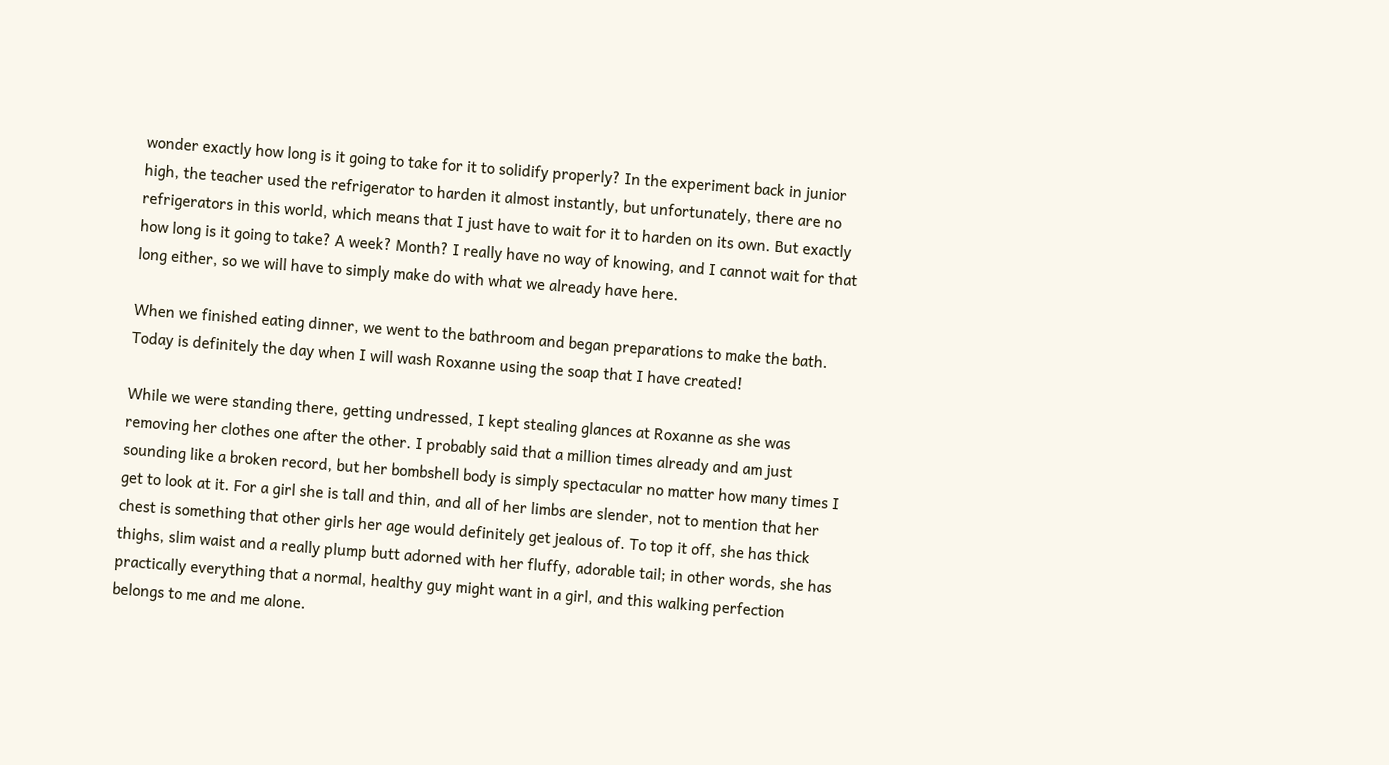wonder exactly how long is it going to take for it to solidify properly? In the experiment back in junior high, the teacher used the refrigerator to harden it almost instantly, but unfortunately, there are no refrigerators in this world, which means that I just have to wait for it to harden on its own. But exactly how long is it going to take? A week? Month? I really have no way of knowing, and I cannot wait for that long either, so we will have to simply make do with what we already have here.

When we finished eating dinner, we went to the bathroom and began preparations to make the bath. Today is definitely the day when I will wash Roxanne using the soap that I have created!

While we were standing there, getting undressed, I kept stealing glances at Roxanne as she was removing her clothes one after the other. I probably said that a million times already and am just sounding like a broken record, but her bombshell body is simply spectacular no matter how many times I get to look at it. For a girl she is tall and thin, and all of her limbs are slender, not to mention that her chest is something that other girls her age would definitely get jealous of. To top it off, she has thick thighs, slim waist and a really plump butt adorned with her fluffy, adorable tail; in other words, she has practically everything that a normal, healthy guy might want in a girl, and this walking perfection belongs to me and me alone.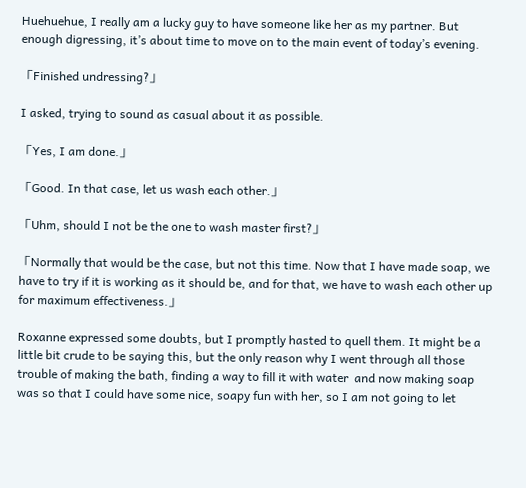Huehuehue, I really am a lucky guy to have someone like her as my partner. But enough digressing, it’s about time to move on to the main event of today’s evening.

「Finished undressing?」

I asked, trying to sound as casual about it as possible.

「Yes, I am done.」

「Good. In that case, let us wash each other.」

「Uhm, should I not be the one to wash master first?」

「Normally that would be the case, but not this time. Now that I have made soap, we have to try if it is working as it should be, and for that, we have to wash each other up for maximum effectiveness.」

Roxanne expressed some doubts, but I promptly hasted to quell them. It might be a little bit crude to be saying this, but the only reason why I went through all those trouble of making the bath, finding a way to fill it with water  and now making soap was so that I could have some nice, soapy fun with her, so I am not going to let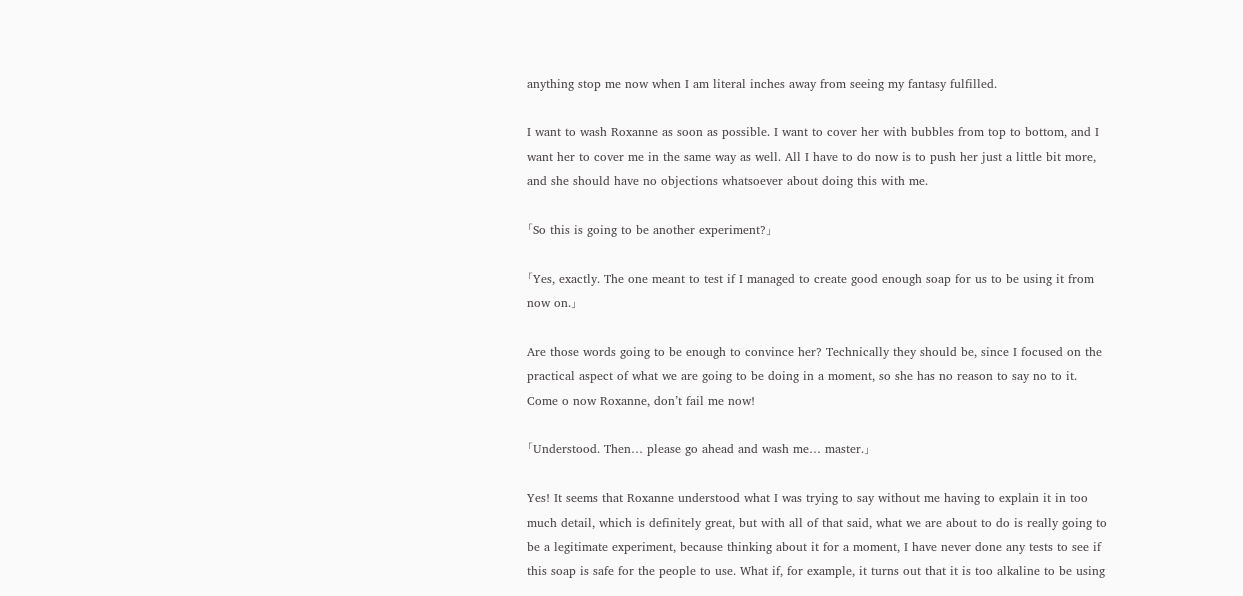anything stop me now when I am literal inches away from seeing my fantasy fulfilled.

I want to wash Roxanne as soon as possible. I want to cover her with bubbles from top to bottom, and I want her to cover me in the same way as well. All I have to do now is to push her just a little bit more, and she should have no objections whatsoever about doing this with me.

「So this is going to be another experiment?」

「Yes, exactly. The one meant to test if I managed to create good enough soap for us to be using it from now on.」

Are those words going to be enough to convince her? Technically they should be, since I focused on the practical aspect of what we are going to be doing in a moment, so she has no reason to say no to it. Come o now Roxanne, don’t fail me now!

「Understood. Then… please go ahead and wash me… master.」

Yes! It seems that Roxanne understood what I was trying to say without me having to explain it in too much detail, which is definitely great, but with all of that said, what we are about to do is really going to be a legitimate experiment, because thinking about it for a moment, I have never done any tests to see if this soap is safe for the people to use. What if, for example, it turns out that it is too alkaline to be using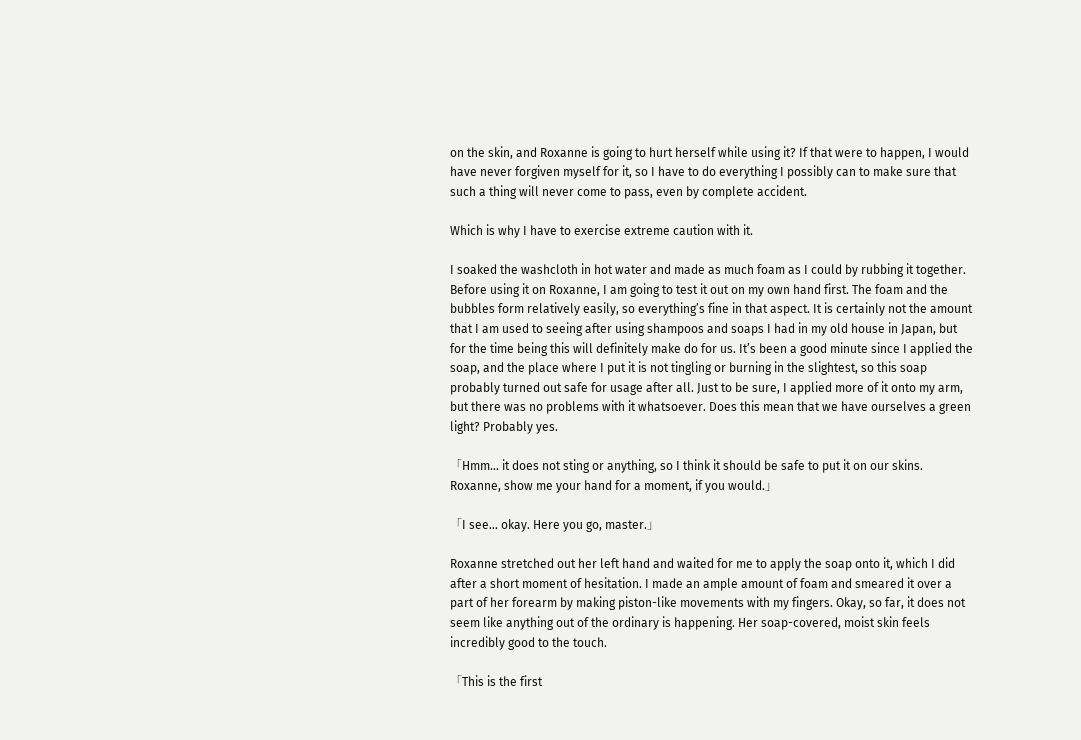on the skin, and Roxanne is going to hurt herself while using it? If that were to happen, I would have never forgiven myself for it, so I have to do everything I possibly can to make sure that such a thing will never come to pass, even by complete accident.

Which is why I have to exercise extreme caution with it.

I soaked the washcloth in hot water and made as much foam as I could by rubbing it together. Before using it on Roxanne, I am going to test it out on my own hand first. The foam and the bubbles form relatively easily, so everything’s fine in that aspect. It is certainly not the amount that I am used to seeing after using shampoos and soaps I had in my old house in Japan, but for the time being this will definitely make do for us. It’s been a good minute since I applied the soap, and the place where I put it is not tingling or burning in the slightest, so this soap probably turned out safe for usage after all. Just to be sure, I applied more of it onto my arm, but there was no problems with it whatsoever. Does this mean that we have ourselves a green light? Probably yes.

「Hmm… it does not sting or anything, so I think it should be safe to put it on our skins. Roxanne, show me your hand for a moment, if you would.」

「I see… okay. Here you go, master.」

Roxanne stretched out her left hand and waited for me to apply the soap onto it, which I did after a short moment of hesitation. I made an ample amount of foam and smeared it over a part of her forearm by making piston-like movements with my fingers. Okay, so far, it does not seem like anything out of the ordinary is happening. Her soap-covered, moist skin feels incredibly good to the touch.

「This is the first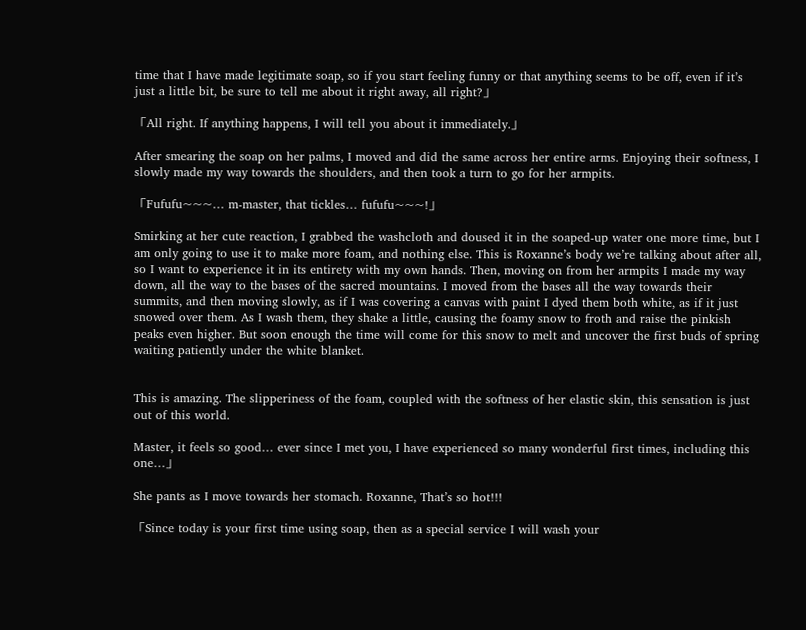time that I have made legitimate soap, so if you start feeling funny or that anything seems to be off, even if it’s just a little bit, be sure to tell me about it right away, all right?」

「All right. If anything happens, I will tell you about it immediately.」

After smearing the soap on her palms, I moved and did the same across her entire arms. Enjoying their softness, I slowly made my way towards the shoulders, and then took a turn to go for her armpits.

「Fufufu~~~… m-master, that tickles… fufufu~~~!」

Smirking at her cute reaction, I grabbed the washcloth and doused it in the soaped-up water one more time, but I am only going to use it to make more foam, and nothing else. This is Roxanne’s body we’re talking about after all, so I want to experience it in its entirety with my own hands. Then, moving on from her armpits I made my way down, all the way to the bases of the sacred mountains. I moved from the bases all the way towards their summits, and then moving slowly, as if I was covering a canvas with paint I dyed them both white, as if it just snowed over them. As I wash them, they shake a little, causing the foamy snow to froth and raise the pinkish peaks even higher. But soon enough the time will come for this snow to melt and uncover the first buds of spring waiting patiently under the white blanket.


This is amazing. The slipperiness of the foam, coupled with the softness of her elastic skin, this sensation is just out of this world.

Master, it feels so good… ever since I met you, I have experienced so many wonderful first times, including this one…」

She pants as I move towards her stomach. Roxanne, That’s so hot!!!

「Since today is your first time using soap, then as a special service I will wash your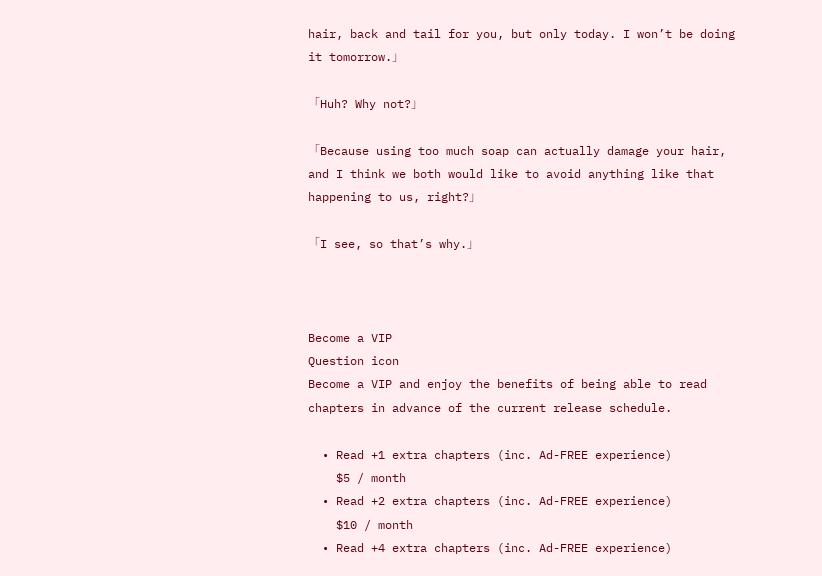hair, back and tail for you, but only today. I won’t be doing it tomorrow.」

「Huh? Why not?」

「Because using too much soap can actually damage your hair, and I think we both would like to avoid anything like that happening to us, right?」

「I see, so that’s why.」



Become a VIP
Question icon
Become a VIP and enjoy the benefits of being able to read chapters in advance of the current release schedule.

  • Read +1 extra chapters (inc. Ad-FREE experience)
    $5 / month
  • Read +2 extra chapters (inc. Ad-FREE experience)
    $10 / month
  • Read +4 extra chapters (inc. Ad-FREE experience)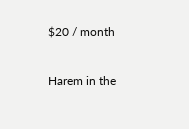$20 / month


Harem in the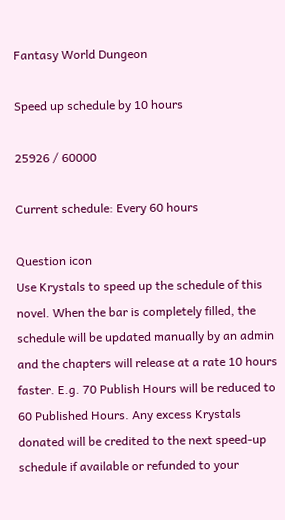Fantasy World Dungeon

Speed up schedule by 10 hours

25926 / 60000

Current schedule: Every 60 hours

Question icon
Use Krystals to speed up the schedule of this novel. When the bar is completely filled, the schedule will be updated manually by an admin and the chapters will release at a rate 10 hours faster. E.g. 70 Publish Hours will be reduced to 60 Published Hours. Any excess Krystals donated will be credited to the next speed-up schedule if available or refunded to your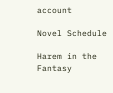account

Novel Schedule

Harem in the Fantasy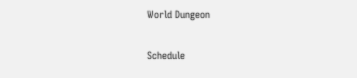World Dungeon

Schedule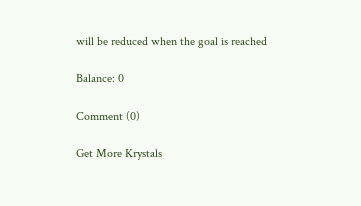will be reduced when the goal is reached

Balance: 0

Comment (0)

Get More Krystals